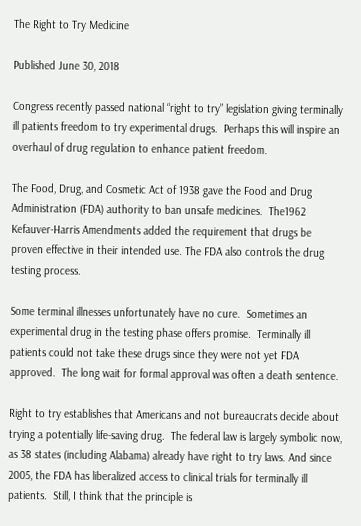The Right to Try Medicine

Published June 30, 2018

Congress recently passed national “right to try” legislation giving terminally ill patients freedom to try experimental drugs.  Perhaps this will inspire an overhaul of drug regulation to enhance patient freedom.

The Food, Drug, and Cosmetic Act of 1938 gave the Food and Drug Administration (FDA) authority to ban unsafe medicines.  The1962 Kefauver-Harris Amendments added the requirement that drugs be proven effective in their intended use. The FDA also controls the drug testing process.

Some terminal illnesses unfortunately have no cure.  Sometimes an experimental drug in the testing phase offers promise.  Terminally ill patients could not take these drugs since they were not yet FDA approved.  The long wait for formal approval was often a death sentence.

Right to try establishes that Americans and not bureaucrats decide about trying a potentially life-saving drug.  The federal law is largely symbolic now, as 38 states (including Alabama) already have right to try laws. And since 2005, the FDA has liberalized access to clinical trials for terminally ill patients.  Still, I think that the principle is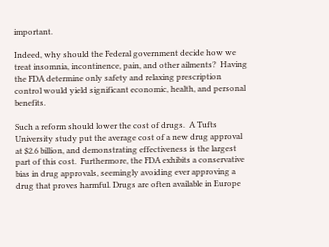important.

Indeed, why should the Federal government decide how we treat insomnia, incontinence, pain, and other ailments?  Having the FDA determine only safety and relaxing prescription control would yield significant economic, health, and personal benefits.

Such a reform should lower the cost of drugs.  A Tufts University study put the average cost of a new drug approval at $2.6 billion, and demonstrating effectiveness is the largest part of this cost.  Furthermore, the FDA exhibits a conservative bias in drug approvals, seemingly avoiding ever approving a drug that proves harmful. Drugs are often available in Europe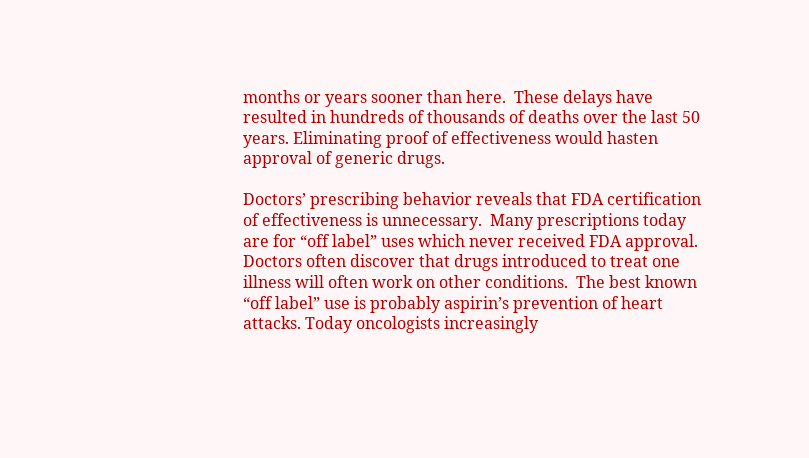months or years sooner than here.  These delays have resulted in hundreds of thousands of deaths over the last 50 years. Eliminating proof of effectiveness would hasten approval of generic drugs.

Doctors’ prescribing behavior reveals that FDA certification of effectiveness is unnecessary.  Many prescriptions today are for “off label” uses which never received FDA approval. Doctors often discover that drugs introduced to treat one illness will often work on other conditions.  The best known “off label” use is probably aspirin’s prevention of heart attacks. Today oncologists increasingly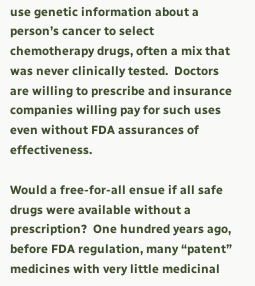use genetic information about a person’s cancer to select chemotherapy drugs, often a mix that was never clinically tested.  Doctors are willing to prescribe and insurance companies willing pay for such uses even without FDA assurances of effectiveness.

Would a free-for-all ensue if all safe drugs were available without a prescription?  One hundred years ago, before FDA regulation, many “patent” medicines with very little medicinal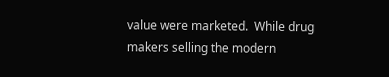value were marketed.  While drug makers selling the modern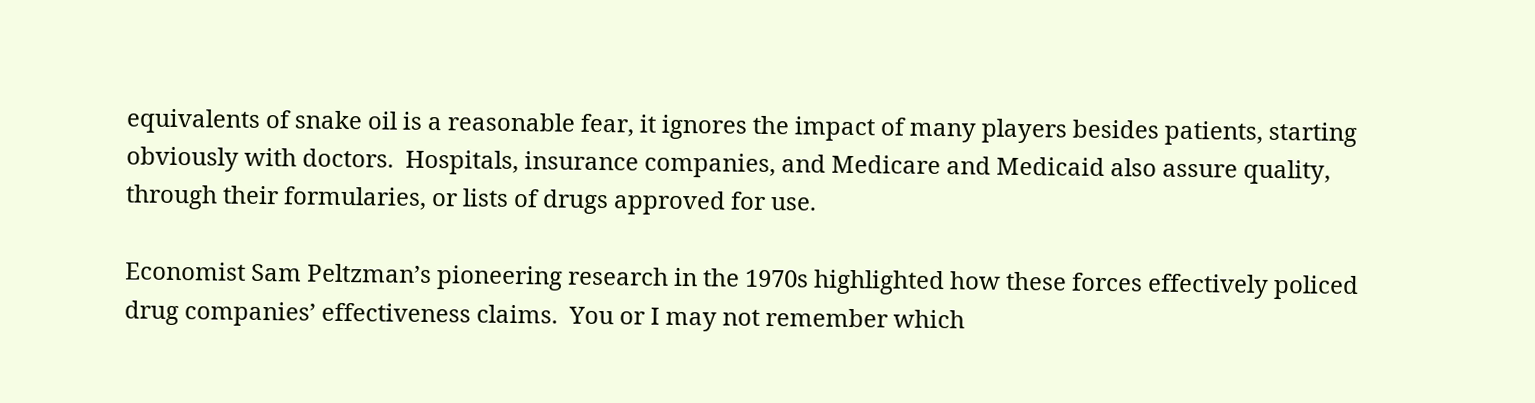equivalents of snake oil is a reasonable fear, it ignores the impact of many players besides patients, starting obviously with doctors.  Hospitals, insurance companies, and Medicare and Medicaid also assure quality, through their formularies, or lists of drugs approved for use.

Economist Sam Peltzman’s pioneering research in the 1970s highlighted how these forces effectively policed drug companies’ effectiveness claims.  You or I may not remember which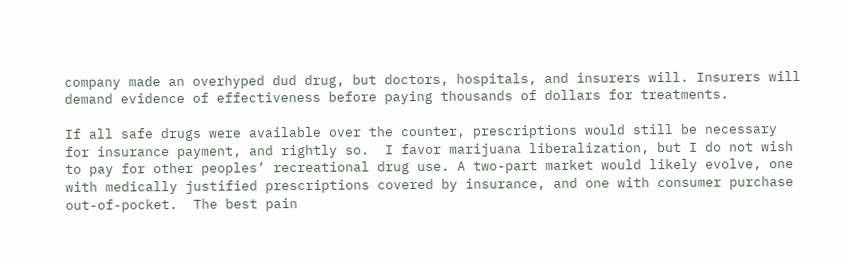company made an overhyped dud drug, but doctors, hospitals, and insurers will. Insurers will demand evidence of effectiveness before paying thousands of dollars for treatments.

If all safe drugs were available over the counter, prescriptions would still be necessary for insurance payment, and rightly so.  I favor marijuana liberalization, but I do not wish to pay for other peoples’ recreational drug use. A two-part market would likely evolve, one with medically justified prescriptions covered by insurance, and one with consumer purchase out-of-pocket.  The best pain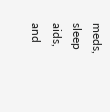meds, sleep aids, and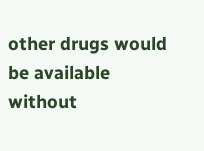other drugs would be available without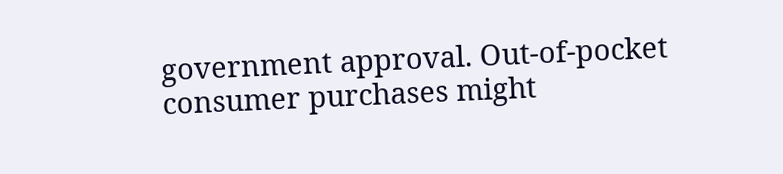government approval. Out-of-pocket consumer purchases might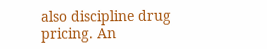also discipline drug pricing. An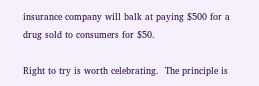insurance company will balk at paying $500 for a drug sold to consumers for $50.

Right to try is worth celebrating.  The principle is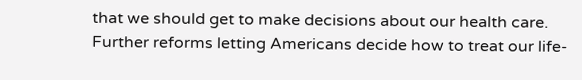that we should get to make decisions about our health care.  Further reforms letting Americans decide how to treat our life-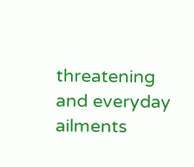threatening and everyday ailments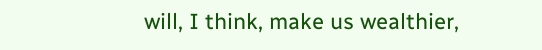will, I think, make us wealthier,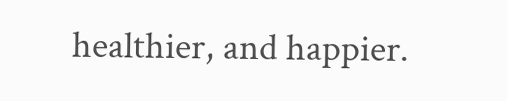healthier, and happier.